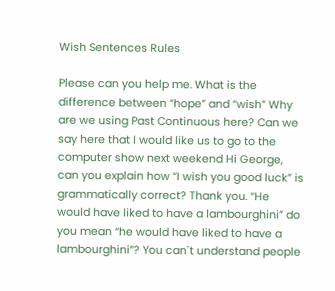Wish Sentences Rules

Please can you help me. What is the difference between “hope” and “wish” Why are we using Past Continuous here? Can we say here that I would like us to go to the computer show next weekend Hi George, can you explain how “I wish you good luck” is grammatically correct? Thank you. “He would have liked to have a lambourghini” do you mean “he would have liked to have a lambourghini”? You can`t understand people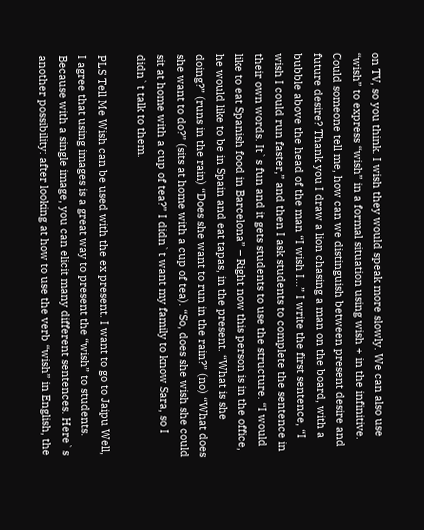on TV, so you think. I wish they would speak more slowly. We can also use “wish” to express “wish” in a formal situation using wish + in the infinitive. Could someone tell me, how can we distinguish between present desire and future desire? Thank you I draw a lion chasing a man on the board, with a bubble above the head of the man “I wish I…” I write the first sentence, “I wish I could run faster,” and then I ask students to complete the sentence in their own words. It`s fun and it gets students to use the structure. “I would like to eat Spanish food in Barcelona” – Right now this person is in the office, he would like to be in Spain and eat tapas, in the present. “What is she doing?” (runs in the rain) “Does she want to run in the rain?” (no) “What does she want to do?” (sits at home with a cup of tea). “So, does she wish she could sit at home with a cup of tea?” I didn`t want my family to know Sara, so I didn`t talk to them.

PLS Tell Me Wish can be used with the ex present. I want to go to Jaipu Well, I agree that using images is a great way to present the “wish” to students. Because with a single image, you can elicit many different sentences. Here`s another possibility: after looking at how to use the verb “wish” in English, the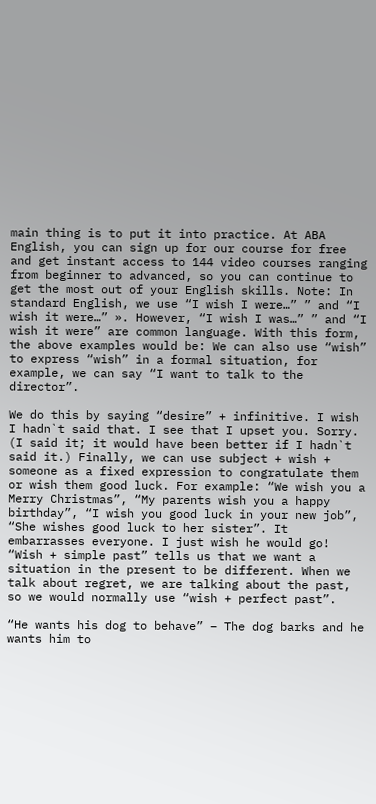main thing is to put it into practice. At ABA English, you can sign up for our course for free and get instant access to 144 video courses ranging from beginner to advanced, so you can continue to get the most out of your English skills. Note: In standard English, we use “I wish I were…” ” and “I wish it were…” ». However, “I wish I was…” ” and “I wish it were” are common language. With this form, the above examples would be: We can also use “wish” to express “wish” in a formal situation, for example, we can say “I want to talk to the director”.

We do this by saying “desire” + infinitive. I wish I hadn`t said that. I see that I upset you. Sorry. (I said it; it would have been better if I hadn`t said it.) Finally, we can use subject + wish + someone as a fixed expression to congratulate them or wish them good luck. For example: “We wish you a Merry Christmas”, “My parents wish you a happy birthday”, “I wish you good luck in your new job”, “She wishes good luck to her sister”. It embarrasses everyone. I just wish he would go! “Wish + simple past” tells us that we want a situation in the present to be different. When we talk about regret, we are talking about the past, so we would normally use “wish + perfect past”.

“He wants his dog to behave” – The dog barks and he wants him to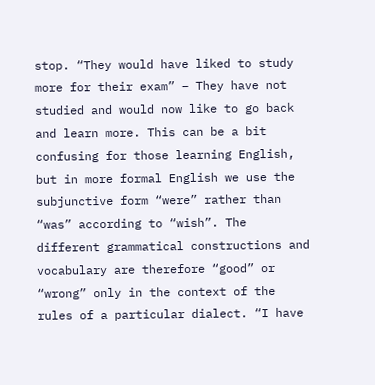stop. “They would have liked to study more for their exam” – They have not studied and would now like to go back and learn more. This can be a bit confusing for those learning English, but in more formal English we use the subjunctive form “were” rather than “was” according to “wish”. The different grammatical constructions and vocabulary are therefore “good” or “wrong” only in the context of the rules of a particular dialect. “I have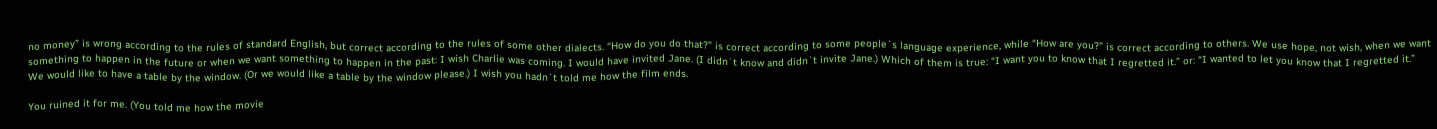no money” is wrong according to the rules of standard English, but correct according to the rules of some other dialects. “How do you do that?” is correct according to some people`s language experience, while “How are you?” is correct according to others. We use hope, not wish, when we want something to happen in the future or when we want something to happen in the past: I wish Charlie was coming. I would have invited Jane. (I didn`t know and didn`t invite Jane.) Which of them is true: “I want you to know that I regretted it.” or: “I wanted to let you know that I regretted it.” We would like to have a table by the window. (Or we would like a table by the window please.) I wish you hadn`t told me how the film ends.

You ruined it for me. (You told me how the movie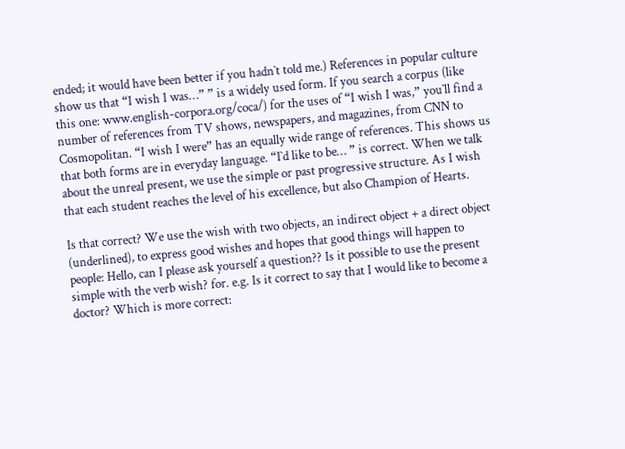ended; it would have been better if you hadn`t told me.) References in popular culture show us that “I wish I was…” ” is a widely used form. If you search a corpus (like this one: www.english-corpora.org/coca/) for the uses of “I wish I was,” you`ll find a number of references from TV shows, newspapers, and magazines, from CNN to Cosmopolitan. “I wish I were” has an equally wide range of references. This shows us that both forms are in everyday language. “I`d like to be… ” is correct. When we talk about the unreal present, we use the simple or past progressive structure. As I wish that each student reaches the level of his excellence, but also Champion of Hearts.

Is that correct? We use the wish with two objects, an indirect object + a direct object (underlined), to express good wishes and hopes that good things will happen to people: Hello, can I please ask yourself a question?? Is it possible to use the present simple with the verb wish? for. e.g. Is it correct to say that I would like to become a doctor? Which is more correct: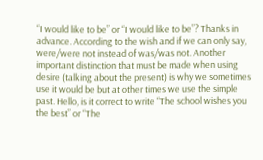“I would like to be” or “I would like to be”? Thanks in advance. According to the wish and if we can only say, were/were not instead of was/was not. Another important distinction that must be made when using desire (talking about the present) is why we sometimes use it would be but at other times we use the simple past. Hello, is it correct to write “The school wishes you the best” or “The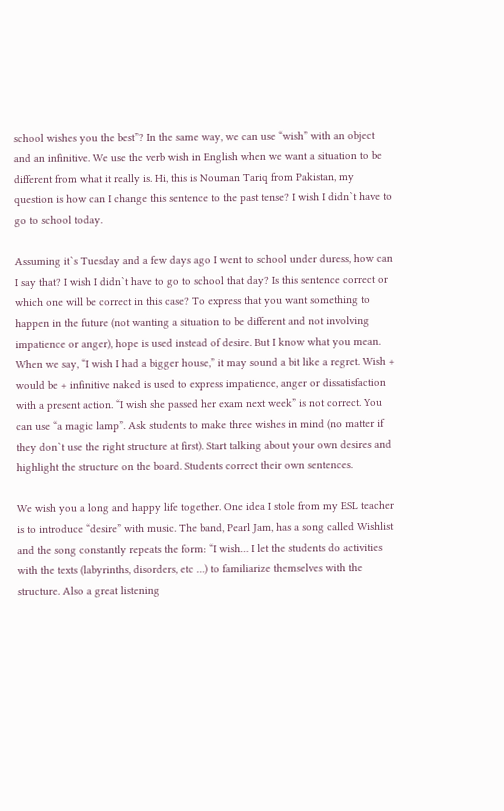school wishes you the best”? In the same way, we can use “wish” with an object and an infinitive. We use the verb wish in English when we want a situation to be different from what it really is. Hi, this is Nouman Tariq from Pakistan, my question is how can I change this sentence to the past tense? I wish I didn`t have to go to school today.

Assuming it`s Tuesday and a few days ago I went to school under duress, how can I say that? I wish I didn`t have to go to school that day? Is this sentence correct or which one will be correct in this case? To express that you want something to happen in the future (not wanting a situation to be different and not involving impatience or anger), hope is used instead of desire. But I know what you mean. When we say, “I wish I had a bigger house,” it may sound a bit like a regret. Wish + would be + infinitive naked is used to express impatience, anger or dissatisfaction with a present action. “I wish she passed her exam next week” is not correct. You can use “a magic lamp”. Ask students to make three wishes in mind (no matter if they don`t use the right structure at first). Start talking about your own desires and highlight the structure on the board. Students correct their own sentences.

We wish you a long and happy life together. One idea I stole from my ESL teacher is to introduce “desire” with music. The band, Pearl Jam, has a song called Wishlist and the song constantly repeats the form: “I wish… I let the students do activities with the texts (labyrinths, disorders, etc …) to familiarize themselves with the structure. Also a great listening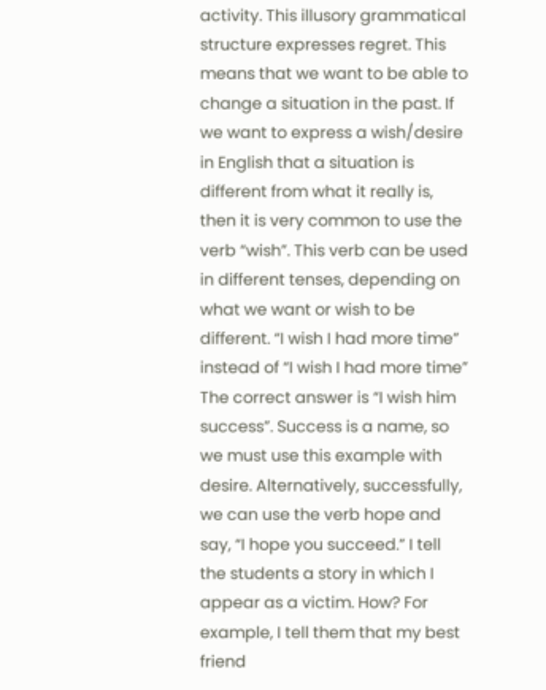activity. This illusory grammatical structure expresses regret. This means that we want to be able to change a situation in the past. If we want to express a wish/desire in English that a situation is different from what it really is, then it is very common to use the verb “wish”. This verb can be used in different tenses, depending on what we want or wish to be different. “I wish I had more time” instead of “I wish I had more time” The correct answer is “I wish him success”. Success is a name, so we must use this example with desire. Alternatively, successfully, we can use the verb hope and say, “I hope you succeed.” I tell the students a story in which I appear as a victim. How? For example, I tell them that my best friend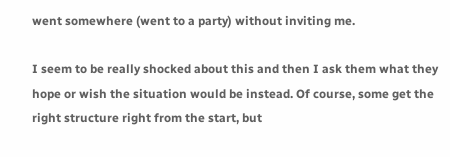went somewhere (went to a party) without inviting me.

I seem to be really shocked about this and then I ask them what they hope or wish the situation would be instead. Of course, some get the right structure right from the start, but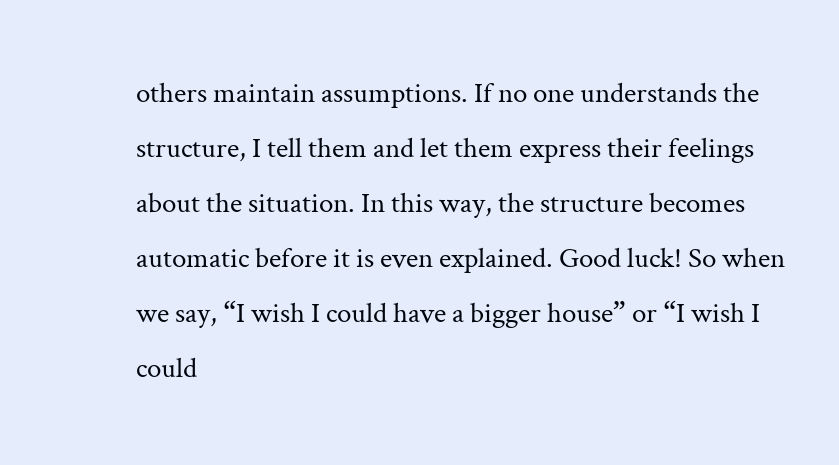others maintain assumptions. If no one understands the structure, I tell them and let them express their feelings about the situation. In this way, the structure becomes automatic before it is even explained. Good luck! So when we say, “I wish I could have a bigger house” or “I wish I could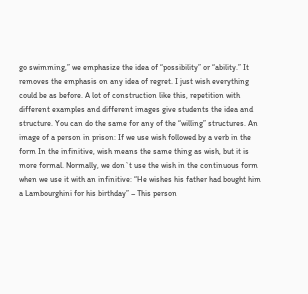go swimming,” we emphasize the idea of “possibility” or “ability.” It removes the emphasis on any idea of regret. I just wish everything could be as before. A lot of construction like this, repetition with different examples and different images give students the idea and structure. You can do the same for any of the “willing” structures. An image of a person in prison: If we use wish followed by a verb in the form In the infinitive, wish means the same thing as wish, but it is more formal. Normally, we don`t use the wish in the continuous form when we use it with an infinitive: “He wishes his father had bought him a Lambourghini for his birthday” – This person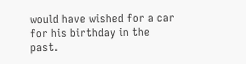would have wished for a car for his birthday in the past.